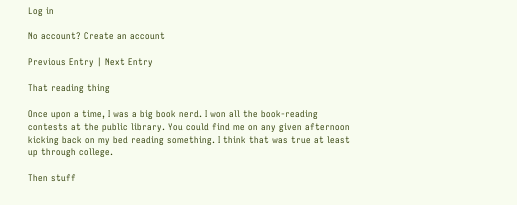Log in

No account? Create an account

Previous Entry | Next Entry

That reading thing

Once upon a time, I was a big book nerd. I won all the book-reading contests at the public library. You could find me on any given afternoon kicking back on my bed reading something. I think that was true at least up through college.

Then stuff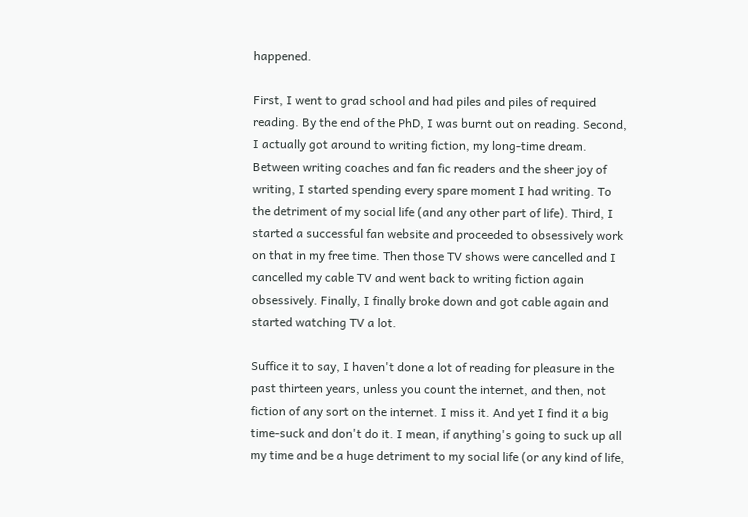happened.

First, I went to grad school and had piles and piles of required reading. By the end of the PhD, I was burnt out on reading. Second, I actually got around to writing fiction, my long-time dream. Between writing coaches and fan fic readers and the sheer joy of writing, I started spending every spare moment I had writing. To the detriment of my social life (and any other part of life). Third, I started a successful fan website and proceeded to obsessively work on that in my free time. Then those TV shows were cancelled and I cancelled my cable TV and went back to writing fiction again obsessively. Finally, I finally broke down and got cable again and started watching TV a lot.

Suffice it to say, I haven't done a lot of reading for pleasure in the past thirteen years, unless you count the internet, and then, not fiction of any sort on the internet. I miss it. And yet I find it a big time-suck and don't do it. I mean, if anything's going to suck up all my time and be a huge detriment to my social life (or any kind of life,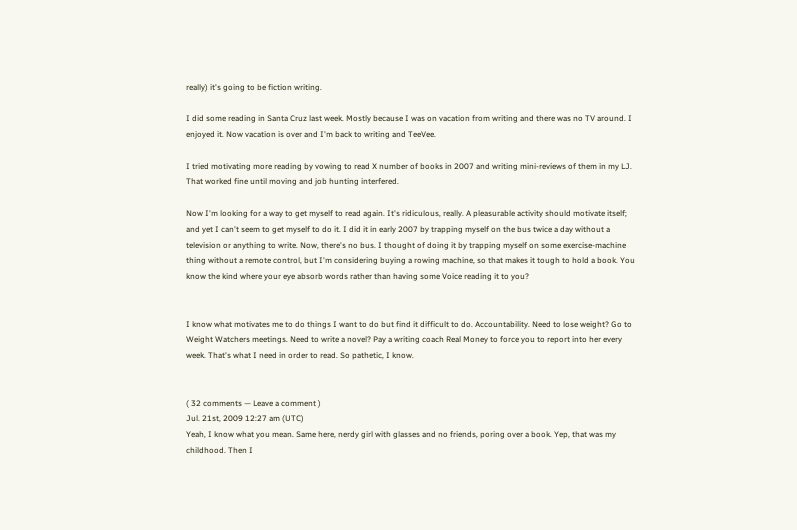really) it's going to be fiction writing.

I did some reading in Santa Cruz last week. Mostly because I was on vacation from writing and there was no TV around. I enjoyed it. Now vacation is over and I'm back to writing and TeeVee.

I tried motivating more reading by vowing to read X number of books in 2007 and writing mini-reviews of them in my LJ. That worked fine until moving and job hunting interfered.

Now I'm looking for a way to get myself to read again. It's ridiculous, really. A pleasurable activity should motivate itself; and yet I can't seem to get myself to do it. I did it in early 2007 by trapping myself on the bus twice a day without a television or anything to write. Now, there's no bus. I thought of doing it by trapping myself on some exercise-machine thing without a remote control, but I'm considering buying a rowing machine, so that makes it tough to hold a book. You know the kind where your eye absorb words rather than having some Voice reading it to you?


I know what motivates me to do things I want to do but find it difficult to do. Accountability. Need to lose weight? Go to Weight Watchers meetings. Need to write a novel? Pay a writing coach Real Money to force you to report into her every week. That's what I need in order to read. So pathetic, I know.


( 32 comments — Leave a comment )
Jul. 21st, 2009 12:27 am (UTC)
Yeah, I know what you mean. Same here, nerdy girl with glasses and no friends, poring over a book. Yep, that was my childhood. Then I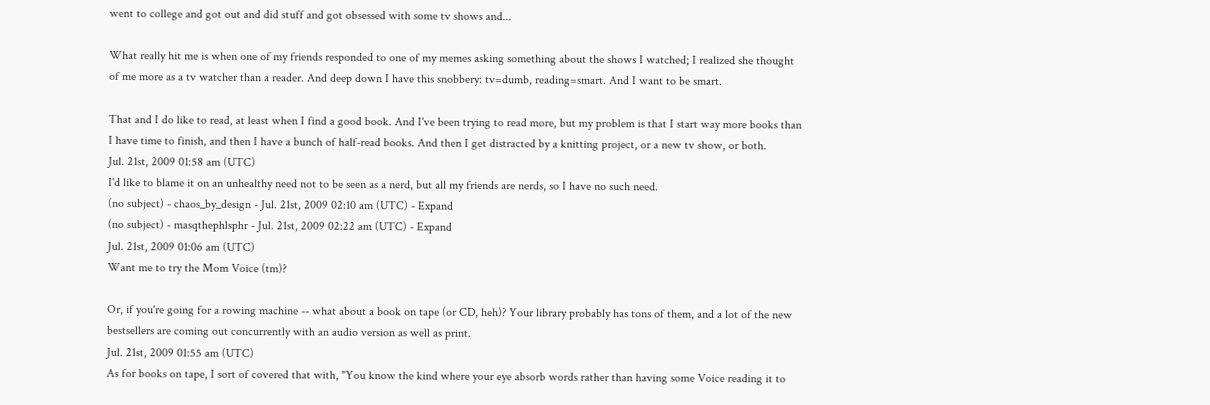went to college and got out and did stuff and got obsessed with some tv shows and...

What really hit me is when one of my friends responded to one of my memes asking something about the shows I watched; I realized she thought of me more as a tv watcher than a reader. And deep down I have this snobbery: tv=dumb, reading=smart. And I want to be smart.

That and I do like to read, at least when I find a good book. And I've been trying to read more, but my problem is that I start way more books than I have time to finish, and then I have a bunch of half-read books. And then I get distracted by a knitting project, or a new tv show, or both.
Jul. 21st, 2009 01:58 am (UTC)
I'd like to blame it on an unhealthy need not to be seen as a nerd, but all my friends are nerds, so I have no such need.
(no subject) - chaos_by_design - Jul. 21st, 2009 02:10 am (UTC) - Expand
(no subject) - masqthephlsphr - Jul. 21st, 2009 02:22 am (UTC) - Expand
Jul. 21st, 2009 01:06 am (UTC)
Want me to try the Mom Voice (tm)?

Or, if you're going for a rowing machine -- what about a book on tape (or CD, heh)? Your library probably has tons of them, and a lot of the new bestsellers are coming out concurrently with an audio version as well as print.
Jul. 21st, 2009 01:55 am (UTC)
As for books on tape, I sort of covered that with, "You know the kind where your eye absorb words rather than having some Voice reading it to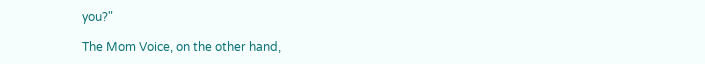you?"

The Mom Voice, on the other hand,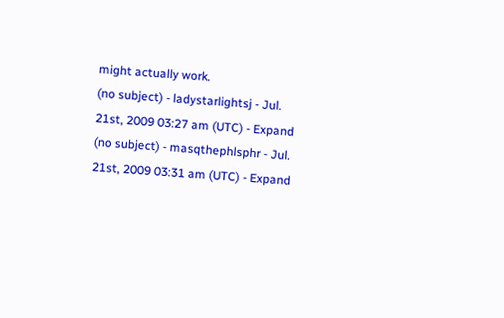might actually work.
(no subject) - ladystarlightsj - Jul. 21st, 2009 03:27 am (UTC) - Expand
(no subject) - masqthephlsphr - Jul. 21st, 2009 03:31 am (UTC) - Expand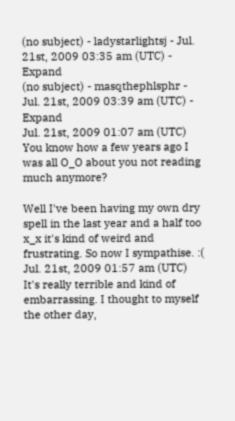(no subject) - ladystarlightsj - Jul. 21st, 2009 03:35 am (UTC) - Expand
(no subject) - masqthephlsphr - Jul. 21st, 2009 03:39 am (UTC) - Expand
Jul. 21st, 2009 01:07 am (UTC)
You know how a few years ago I was all O_O about you not reading much anymore?

Well I've been having my own dry spell in the last year and a half too x_x it's kind of weird and frustrating. So now I sympathise. :(
Jul. 21st, 2009 01:57 am (UTC)
It's really terrible and kind of embarrassing. I thought to myself the other day,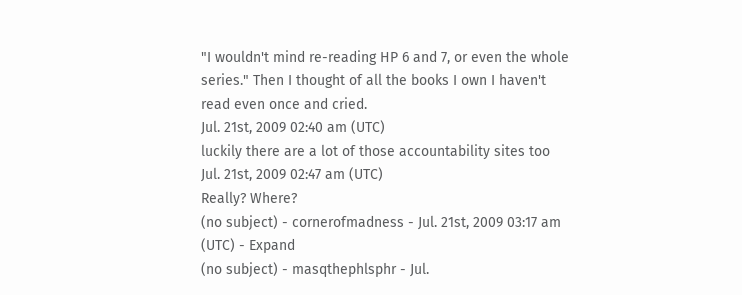"I wouldn't mind re-reading HP 6 and 7, or even the whole series." Then I thought of all the books I own I haven't read even once and cried.
Jul. 21st, 2009 02:40 am (UTC)
luckily there are a lot of those accountability sites too
Jul. 21st, 2009 02:47 am (UTC)
Really? Where?
(no subject) - cornerofmadness - Jul. 21st, 2009 03:17 am (UTC) - Expand
(no subject) - masqthephlsphr - Jul.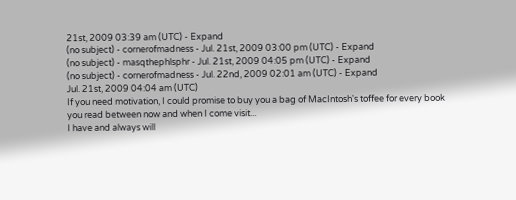21st, 2009 03:39 am (UTC) - Expand
(no subject) - cornerofmadness - Jul. 21st, 2009 03:00 pm (UTC) - Expand
(no subject) - masqthephlsphr - Jul. 21st, 2009 04:05 pm (UTC) - Expand
(no subject) - cornerofmadness - Jul. 22nd, 2009 02:01 am (UTC) - Expand
Jul. 21st, 2009 04:04 am (UTC)
If you need motivation, I could promise to buy you a bag of MacIntosh's toffee for every book you read between now and when I come visit...
I have and always will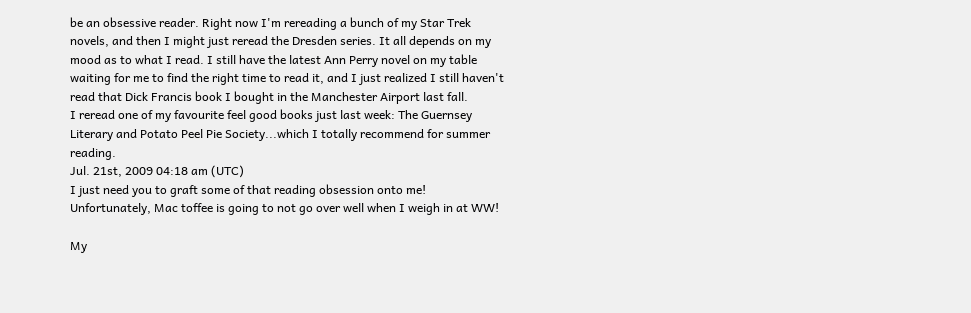be an obsessive reader. Right now I'm rereading a bunch of my Star Trek novels, and then I might just reread the Dresden series. It all depends on my mood as to what I read. I still have the latest Ann Perry novel on my table waiting for me to find the right time to read it, and I just realized I still haven't read that Dick Francis book I bought in the Manchester Airport last fall.
I reread one of my favourite feel good books just last week: The Guernsey Literary and Potato Peel Pie Society...which I totally recommend for summer reading.
Jul. 21st, 2009 04:18 am (UTC)
I just need you to graft some of that reading obsession onto me! Unfortunately, Mac toffee is going to not go over well when I weigh in at WW!

My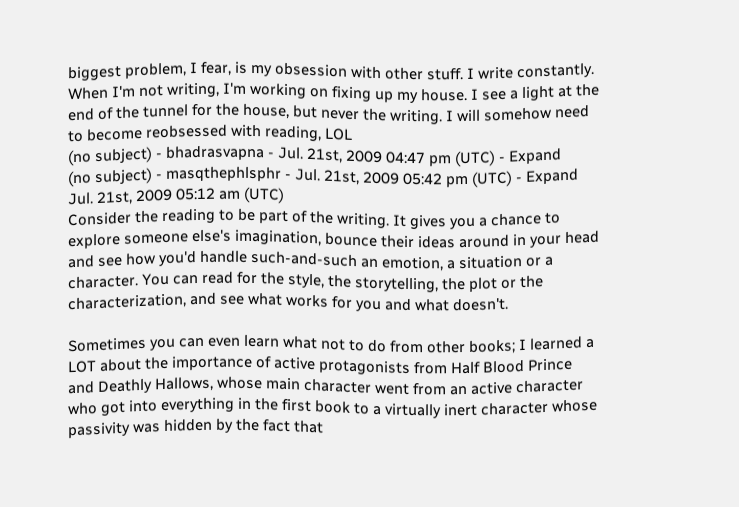biggest problem, I fear, is my obsession with other stuff. I write constantly. When I'm not writing, I'm working on fixing up my house. I see a light at the end of the tunnel for the house, but never the writing. I will somehow need to become reobsessed with reading, LOL
(no subject) - bhadrasvapna - Jul. 21st, 2009 04:47 pm (UTC) - Expand
(no subject) - masqthephlsphr - Jul. 21st, 2009 05:42 pm (UTC) - Expand
Jul. 21st, 2009 05:12 am (UTC)
Consider the reading to be part of the writing. It gives you a chance to explore someone else's imagination, bounce their ideas around in your head and see how you'd handle such-and-such an emotion, a situation or a character. You can read for the style, the storytelling, the plot or the characterization, and see what works for you and what doesn't.

Sometimes you can even learn what not to do from other books; I learned a LOT about the importance of active protagonists from Half Blood Prince and Deathly Hallows, whose main character went from an active character who got into everything in the first book to a virtually inert character whose passivity was hidden by the fact that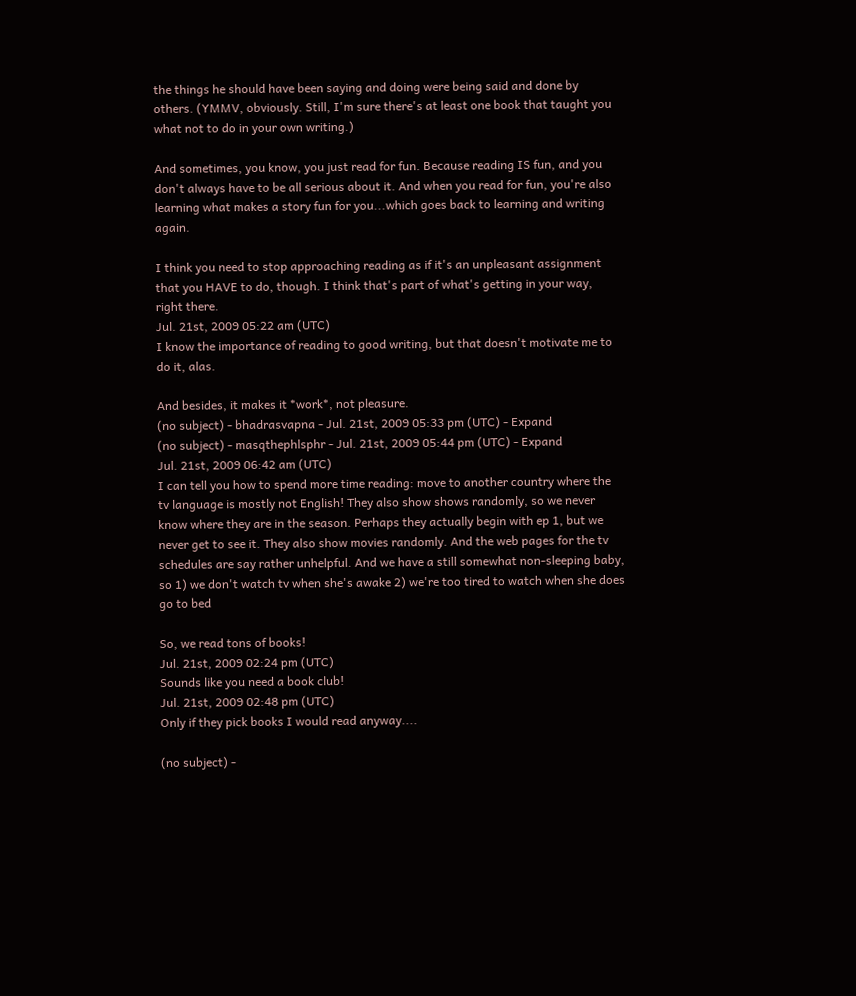the things he should have been saying and doing were being said and done by others. (YMMV, obviously. Still, I'm sure there's at least one book that taught you what not to do in your own writing.)

And sometimes, you know, you just read for fun. Because reading IS fun, and you don't always have to be all serious about it. And when you read for fun, you're also learning what makes a story fun for you...which goes back to learning and writing again.

I think you need to stop approaching reading as if it's an unpleasant assignment that you HAVE to do, though. I think that's part of what's getting in your way, right there.
Jul. 21st, 2009 05:22 am (UTC)
I know the importance of reading to good writing, but that doesn't motivate me to do it, alas.

And besides, it makes it *work*, not pleasure.
(no subject) - bhadrasvapna - Jul. 21st, 2009 05:33 pm (UTC) - Expand
(no subject) - masqthephlsphr - Jul. 21st, 2009 05:44 pm (UTC) - Expand
Jul. 21st, 2009 06:42 am (UTC)
I can tell you how to spend more time reading: move to another country where the tv language is mostly not English! They also show shows randomly, so we never know where they are in the season. Perhaps they actually begin with ep 1, but we never get to see it. They also show movies randomly. And the web pages for the tv schedules are say rather unhelpful. And we have a still somewhat non-sleeping baby, so 1) we don't watch tv when she's awake 2) we're too tired to watch when she does go to bed

So, we read tons of books!
Jul. 21st, 2009 02:24 pm (UTC)
Sounds like you need a book club!
Jul. 21st, 2009 02:48 pm (UTC)
Only if they pick books I would read anyway....

(no subject) -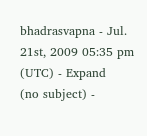bhadrasvapna - Jul. 21st, 2009 05:35 pm (UTC) - Expand
(no subject) -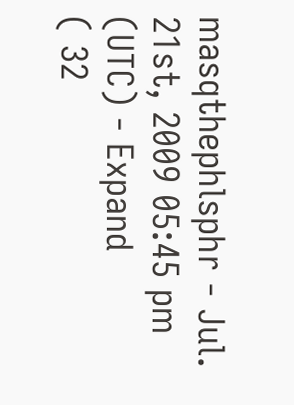masqthephlsphr - Jul. 21st, 2009 05:45 pm (UTC) - Expand
( 32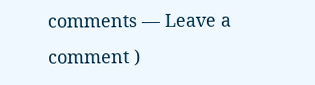comments — Leave a comment )